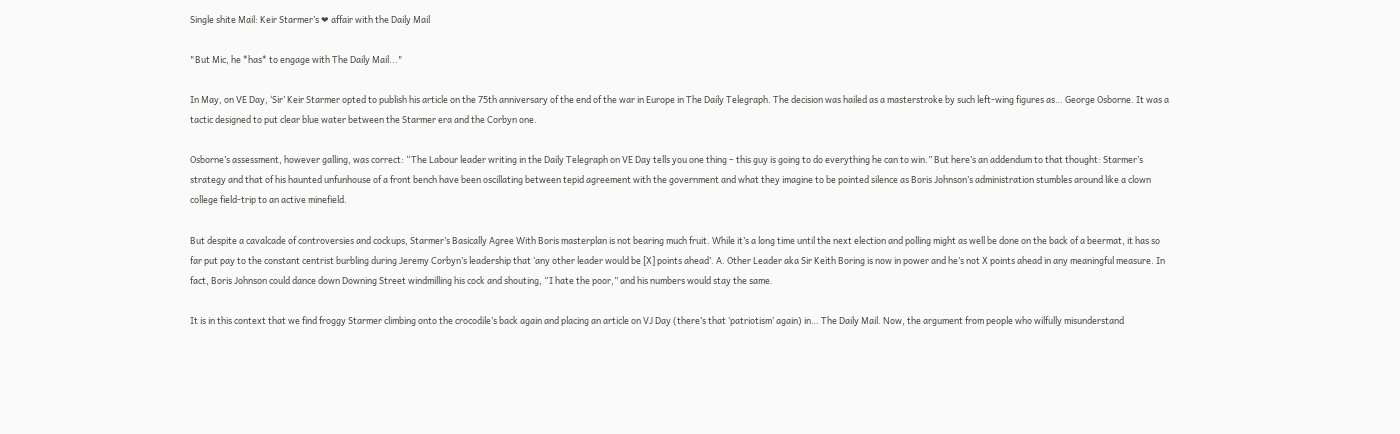Single shite Mail: Keir Starmer’s ❤ affair with the Daily Mail

"But Mic, he *has* to engage with The Daily Mail..."

In May, on VE Day, ‘Sir’ Keir Starmer opted to publish his article on the 75th anniversary of the end of the war in Europe in The Daily Telegraph. The decision was hailed as a masterstroke by such left-wing figures as… George Osborne. It was a tactic designed to put clear blue water between the Starmer era and the Corbyn one.

Osborne’s assessment, however galling, was correct: “The Labour leader writing in the Daily Telegraph on VE Day tells you one thing – this guy is going to do everything he can to win.” But here’s an addendum to that thought: Starmer’s strategy and that of his haunted unfunhouse of a front bench have been oscillating between tepid agreement with the government and what they imagine to be pointed silence as Boris Johnson’s administration stumbles around like a clown college field-trip to an active minefield.

But despite a cavalcade of controversies and cockups, Starmer’s Basically Agree With Boris masterplan is not bearing much fruit. While it’s a long time until the next election and polling might as well be done on the back of a beermat, it has so far put pay to the constant centrist burbling during Jeremy Corbyn’s leadership that ‘any other leader would be [X] points ahead’. A. Other Leader aka Sir Keith Boring is now in power and he’s not X points ahead in any meaningful measure. In fact, Boris Johnson could dance down Downing Street windmilling his cock and shouting, “I hate the poor,” and his numbers would stay the same.

It is in this context that we find froggy Starmer climbing onto the crocodile’s back again and placing an article on VJ Day (there’s that ‘patriotism’ again) in… The Daily Mail. Now, the argument from people who wilfully misunderstand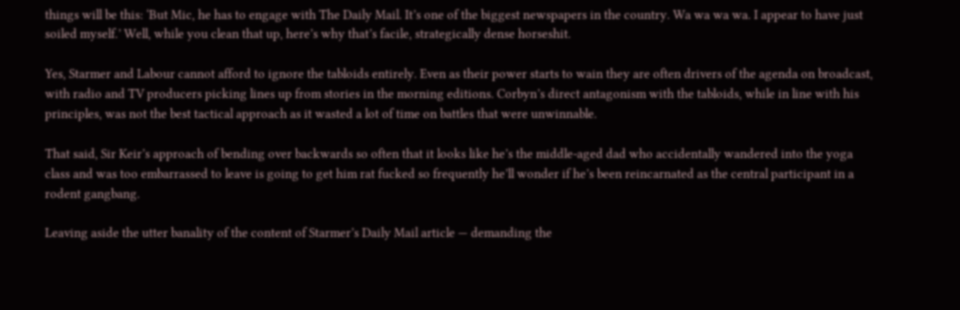things will be this: ‘But Mic, he has to engage with The Daily Mail. It’s one of the biggest newspapers in the country. Wa wa wa wa. I appear to have just soiled myself.’ Well, while you clean that up, here’s why that’s facile, strategically dense horseshit.

Yes, Starmer and Labour cannot afford to ignore the tabloids entirely. Even as their power starts to wain they are often drivers of the agenda on broadcast, with radio and TV producers picking lines up from stories in the morning editions. Corbyn’s direct antagonism with the tabloids, while in line with his principles, was not the best tactical approach as it wasted a lot of time on battles that were unwinnable.

That said, Sir Keir’s approach of bending over backwards so often that it looks like he’s the middle-aged dad who accidentally wandered into the yoga class and was too embarrassed to leave is going to get him rat fucked so frequently he’ll wonder if he’s been reincarnated as the central participant in a rodent gangbang.

Leaving aside the utter banality of the content of Starmer’s Daily Mail article — demanding the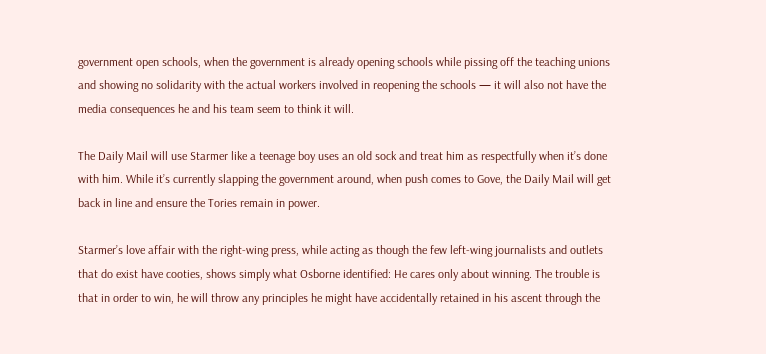government open schools, when the government is already opening schools while pissing off the teaching unions and showing no solidarity with the actual workers involved in reopening the schools — it will also not have the media consequences he and his team seem to think it will.

The Daily Mail will use Starmer like a teenage boy uses an old sock and treat him as respectfully when it’s done with him. While it’s currently slapping the government around, when push comes to Gove, the Daily Mail will get back in line and ensure the Tories remain in power.

Starmer’s love affair with the right-wing press, while acting as though the few left-wing journalists and outlets that do exist have cooties, shows simply what Osborne identified: He cares only about winning. The trouble is that in order to win, he will throw any principles he might have accidentally retained in his ascent through the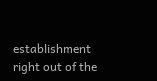establishment right out of the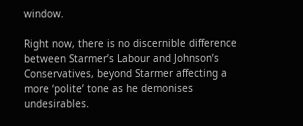window.

Right now, there is no discernible difference between Starmer’s Labour and Johnson’s Conservatives, beyond Starmer affecting a more ‘polite’ tone as he demonises undesirables.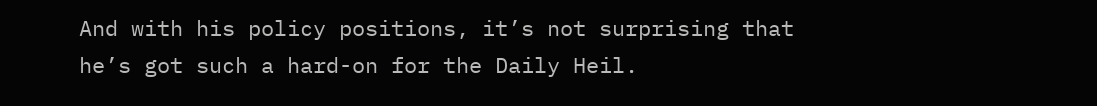And with his policy positions, it’s not surprising that he’s got such a hard-on for the Daily Heil.